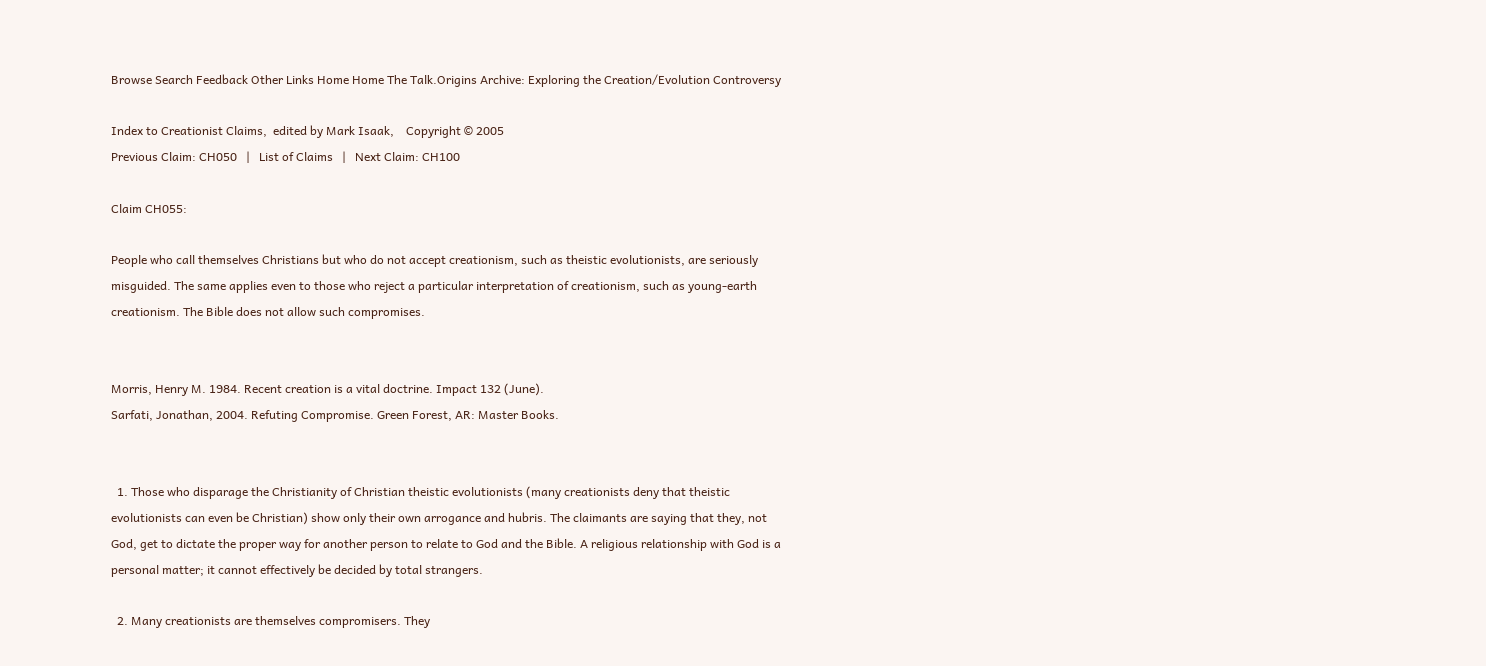Browse Search Feedback Other Links Home Home The Talk.Origins Archive: Exploring the Creation/Evolution Controversy

Index to Creationist Claims,  edited by Mark Isaak,    Copyright © 2005
Previous Claim: CH050   |   List of Claims   |   Next Claim: CH100

Claim CH055:

People who call themselves Christians but who do not accept creationism, such as theistic evolutionists, are seriously misguided. The same applies even to those who reject a particular interpretation of creationism, such as young-earth creationism. The Bible does not allow such compromises.


Morris, Henry M. 1984. Recent creation is a vital doctrine. Impact 132 (June).
Sarfati, Jonathan, 2004. Refuting Compromise. Green Forest, AR: Master Books.


  1. Those who disparage the Christianity of Christian theistic evolutionists (many creationists deny that theistic evolutionists can even be Christian) show only their own arrogance and hubris. The claimants are saying that they, not God, get to dictate the proper way for another person to relate to God and the Bible. A religious relationship with God is a personal matter; it cannot effectively be decided by total strangers.

  2. Many creationists are themselves compromisers. They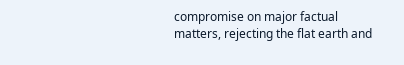compromise on major factual matters, rejecting the flat earth and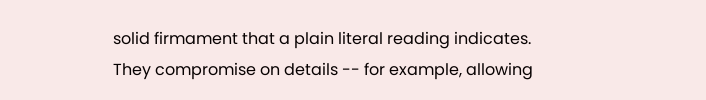solid firmament that a plain literal reading indicates. They compromise on details -- for example, allowing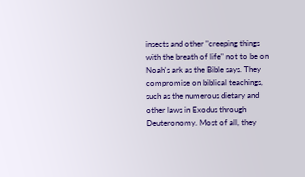insects and other "creeping things with the breath of life" not to be on Noah's ark as the Bible says. They compromise on biblical teachings, such as the numerous dietary and other laws in Exodus through Deuteronomy. Most of all, they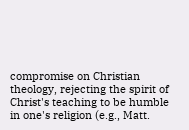compromise on Christian theology, rejecting the spirit of Christ's teaching to be humble in one's religion (e.g., Matt.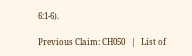6:1-6).

Previous Claim: CH050   |   List of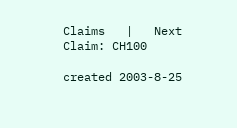Claims   |   Next Claim: CH100

created 2003-8-25